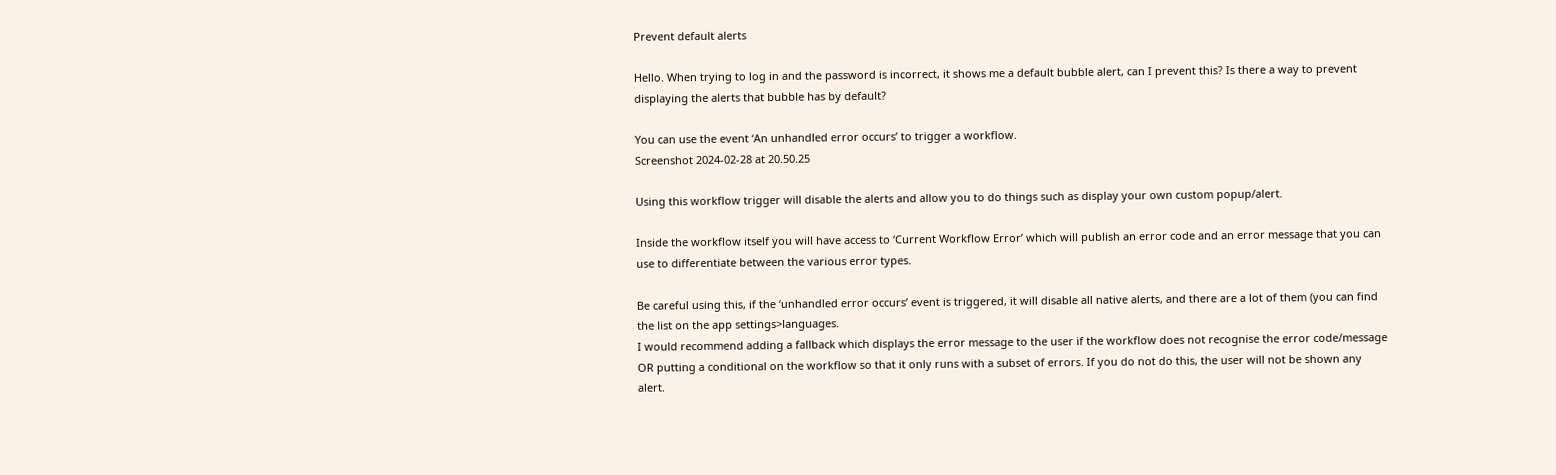Prevent default alerts

Hello. When trying to log in and the password is incorrect, it shows me a default bubble alert, can I prevent this? Is there a way to prevent displaying the alerts that bubble has by default?

You can use the event ‘An unhandled error occurs’ to trigger a workflow.
Screenshot 2024-02-28 at 20.50.25

Using this workflow trigger will disable the alerts and allow you to do things such as display your own custom popup/alert.

Inside the workflow itself you will have access to ‘Current Workflow Error’ which will publish an error code and an error message that you can use to differentiate between the various error types.

Be careful using this, if the ‘unhandled error occurs’ event is triggered, it will disable all native alerts, and there are a lot of them (you can find the list on the app settings>languages.
I would recommend adding a fallback which displays the error message to the user if the workflow does not recognise the error code/message OR putting a conditional on the workflow so that it only runs with a subset of errors. If you do not do this, the user will not be shown any alert.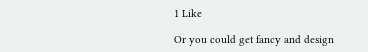1 Like

Or you could get fancy and design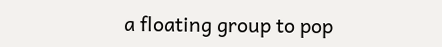a floating group to pop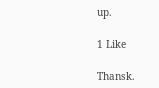up.

1 Like

Thansk.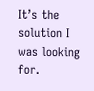It’s the solution I was looking for.